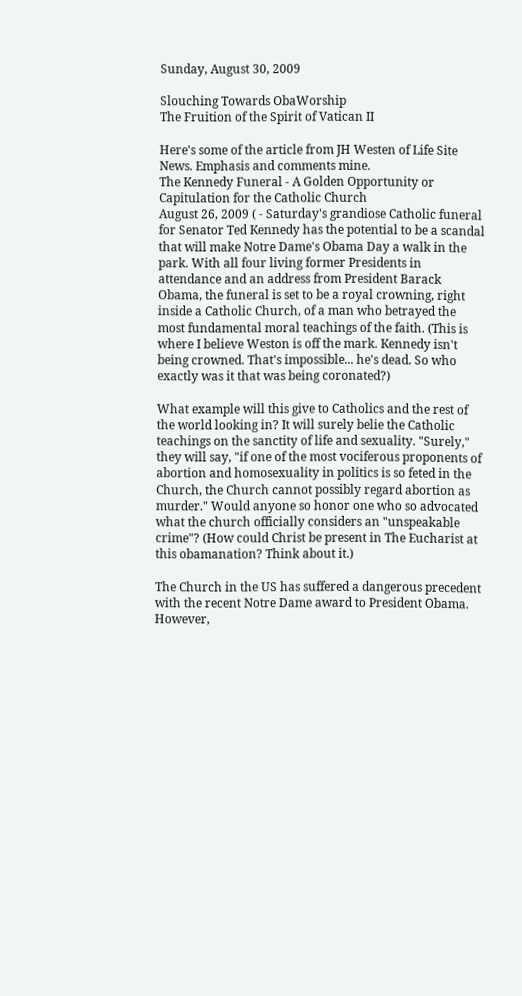Sunday, August 30, 2009

Slouching Towards ObaWorship
The Fruition of the Spirit of Vatican II

Here's some of the article from JH Westen of Life Site News. Emphasis and comments mine.
The Kennedy Funeral - A Golden Opportunity or Capitulation for the Catholic Church
August 26, 2009 ( - Saturday's grandiose Catholic funeral for Senator Ted Kennedy has the potential to be a scandal that will make Notre Dame's Obama Day a walk in the park. With all four living former Presidents in attendance and an address from President Barack Obama, the funeral is set to be a royal crowning, right inside a Catholic Church, of a man who betrayed the most fundamental moral teachings of the faith. (This is where I believe Weston is off the mark. Kennedy isn't being crowned. That's impossible... he's dead. So who exactly was it that was being coronated?)

What example will this give to Catholics and the rest of the world looking in? It will surely belie the Catholic teachings on the sanctity of life and sexuality. "Surely," they will say, "if one of the most vociferous proponents of abortion and homosexuality in politics is so feted in the Church, the Church cannot possibly regard abortion as murder." Would anyone so honor one who so advocated what the church officially considers an "unspeakable crime"? (How could Christ be present in The Eucharist at this obamanation? Think about it.)

The Church in the US has suffered a dangerous precedent with the recent Notre Dame award to President Obama. However,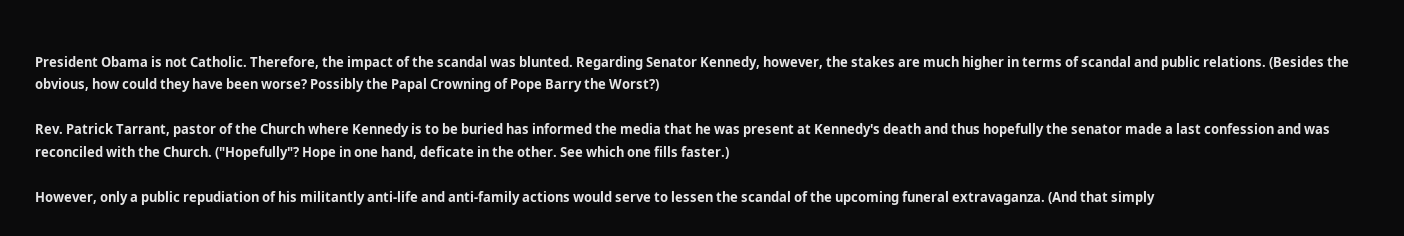President Obama is not Catholic. Therefore, the impact of the scandal was blunted. Regarding Senator Kennedy, however, the stakes are much higher in terms of scandal and public relations. (Besides the obvious, how could they have been worse? Possibly the Papal Crowning of Pope Barry the Worst?)

Rev. Patrick Tarrant, pastor of the Church where Kennedy is to be buried has informed the media that he was present at Kennedy's death and thus hopefully the senator made a last confession and was reconciled with the Church. ("Hopefully"? Hope in one hand, deficate in the other. See which one fills faster.)

However, only a public repudiation of his militantly anti-life and anti-family actions would serve to lessen the scandal of the upcoming funeral extravaganza. (And that simply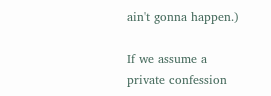ain't gonna happen.)

If we assume a private confession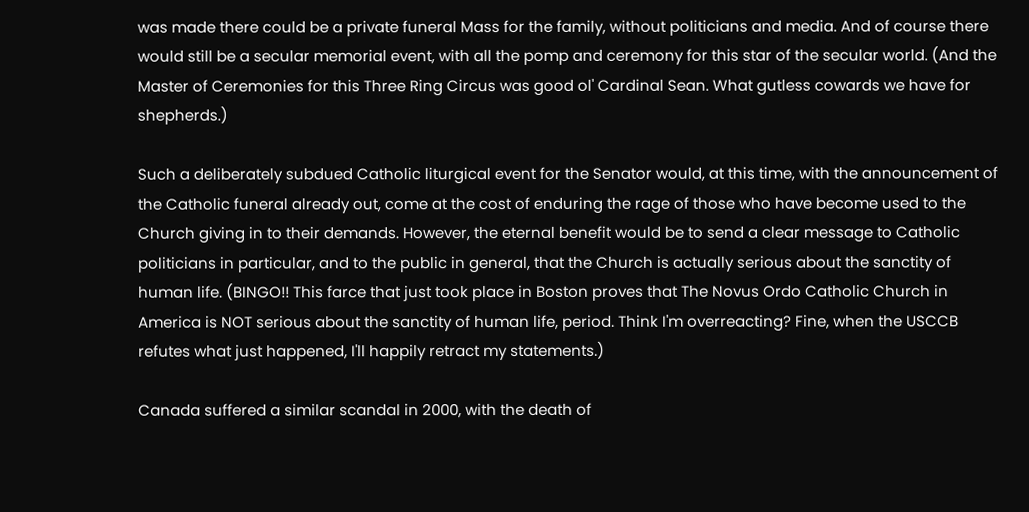was made there could be a private funeral Mass for the family, without politicians and media. And of course there would still be a secular memorial event, with all the pomp and ceremony for this star of the secular world. (And the Master of Ceremonies for this Three Ring Circus was good ol' Cardinal Sean. What gutless cowards we have for shepherds.)

Such a deliberately subdued Catholic liturgical event for the Senator would, at this time, with the announcement of the Catholic funeral already out, come at the cost of enduring the rage of those who have become used to the Church giving in to their demands. However, the eternal benefit would be to send a clear message to Catholic politicians in particular, and to the public in general, that the Church is actually serious about the sanctity of human life. (BINGO!! This farce that just took place in Boston proves that The Novus Ordo Catholic Church in America is NOT serious about the sanctity of human life, period. Think I'm overreacting? Fine, when the USCCB refutes what just happened, I'll happily retract my statements.)

Canada suffered a similar scandal in 2000, with the death of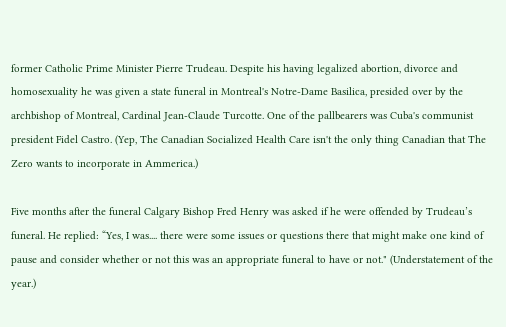former Catholic Prime Minister Pierre Trudeau. Despite his having legalized abortion, divorce and homosexuality he was given a state funeral in Montreal's Notre-Dame Basilica, presided over by the archbishop of Montreal, Cardinal Jean-Claude Turcotte. One of the pallbearers was Cuba's communist president Fidel Castro. (Yep, The Canadian Socialized Health Care isn't the only thing Canadian that The Zero wants to incorporate in Ammerica.)

Five months after the funeral Calgary Bishop Fred Henry was asked if he were offended by Trudeau’s funeral. He replied: “Yes, I was.... there were some issues or questions there that might make one kind of pause and consider whether or not this was an appropriate funeral to have or not." (Understatement of the year.)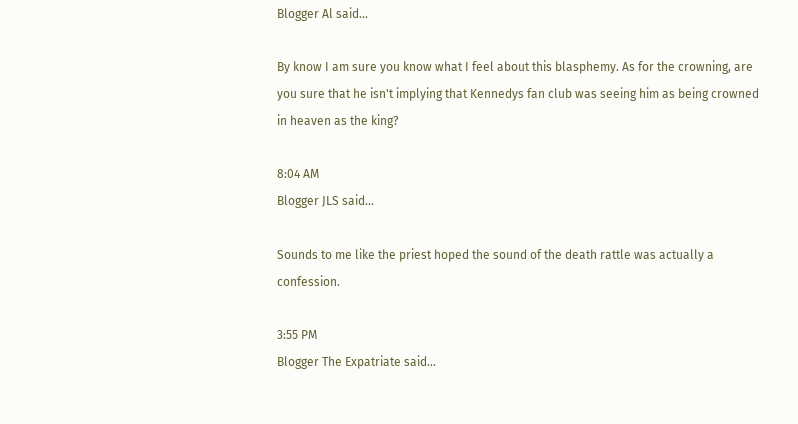Blogger Al said...

By know I am sure you know what I feel about this blasphemy. As for the crowning, are you sure that he isn't implying that Kennedys fan club was seeing him as being crowned in heaven as the king?

8:04 AM
Blogger JLS said...

Sounds to me like the priest hoped the sound of the death rattle was actually a confession.

3:55 PM
Blogger The Expatriate said...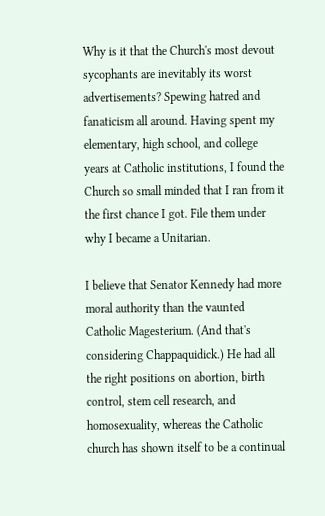Why is it that the Church's most devout sycophants are inevitably its worst advertisements? Spewing hatred and fanaticism all around. Having spent my elementary, high school, and college years at Catholic institutions, I found the Church so small minded that I ran from it the first chance I got. File them under why I became a Unitarian.

I believe that Senator Kennedy had more moral authority than the vaunted Catholic Magesterium. (And that's considering Chappaquidick.) He had all the right positions on abortion, birth control, stem cell research, and homosexuality, whereas the Catholic church has shown itself to be a continual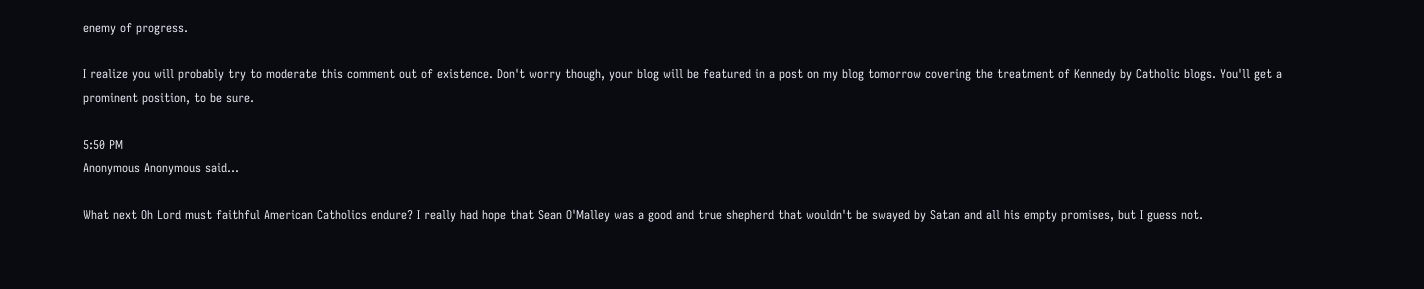enemy of progress.

I realize you will probably try to moderate this comment out of existence. Don't worry though, your blog will be featured in a post on my blog tomorrow covering the treatment of Kennedy by Catholic blogs. You'll get a prominent position, to be sure.

5:50 PM
Anonymous Anonymous said...

What next Oh Lord must faithful American Catholics endure? I really had hope that Sean O'Malley was a good and true shepherd that wouldn't be swayed by Satan and all his empty promises, but I guess not.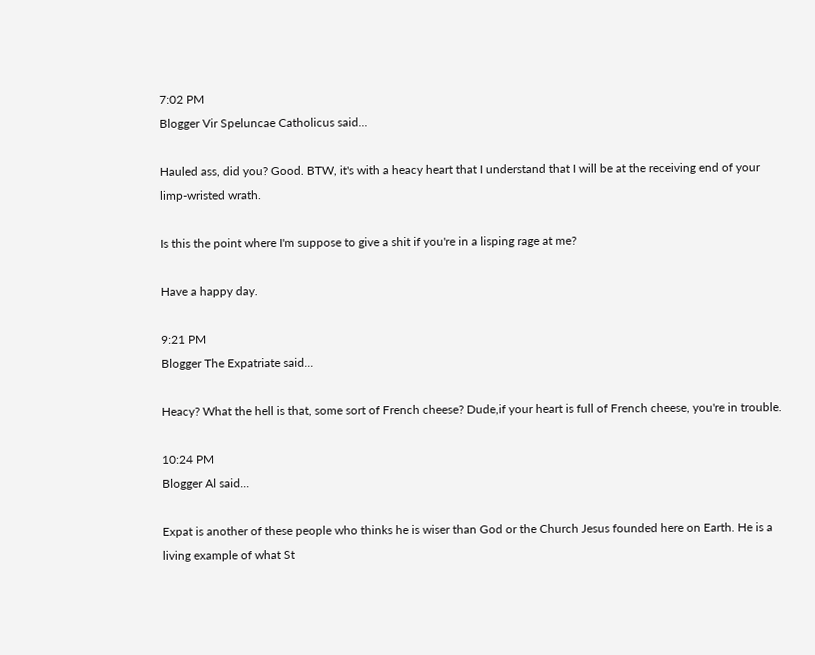7:02 PM
Blogger Vir Speluncae Catholicus said...

Hauled ass, did you? Good. BTW, it's with a heacy heart that I understand that I will be at the receiving end of your limp-wristed wrath.

Is this the point where I'm suppose to give a shit if you're in a lisping rage at me?

Have a happy day.

9:21 PM
Blogger The Expatriate said...

Heacy? What the hell is that, some sort of French cheese? Dude,if your heart is full of French cheese, you're in trouble.

10:24 PM
Blogger Al said...

Expat is another of these people who thinks he is wiser than God or the Church Jesus founded here on Earth. He is a living example of what St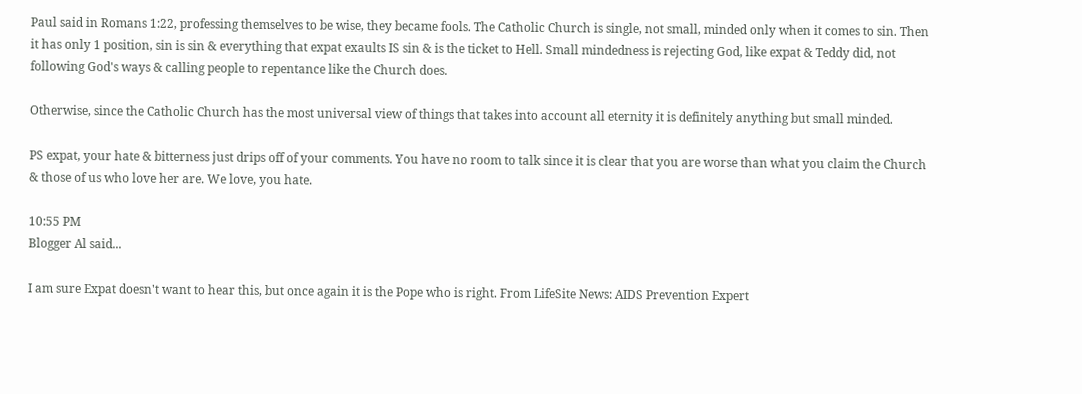Paul said in Romans 1:22, professing themselves to be wise, they became fools. The Catholic Church is single, not small, minded only when it comes to sin. Then it has only 1 position, sin is sin & everything that expat exaults IS sin & is the ticket to Hell. Small mindedness is rejecting God, like expat & Teddy did, not following God's ways & calling people to repentance like the Church does.

Otherwise, since the Catholic Church has the most universal view of things that takes into account all eternity it is definitely anything but small minded.

PS expat, your hate & bitterness just drips off of your comments. You have no room to talk since it is clear that you are worse than what you claim the Church & those of us who love her are. We love, you hate.

10:55 PM
Blogger Al said...

I am sure Expat doesn't want to hear this, but once again it is the Pope who is right. From LifeSite News: AIDS Prevention Expert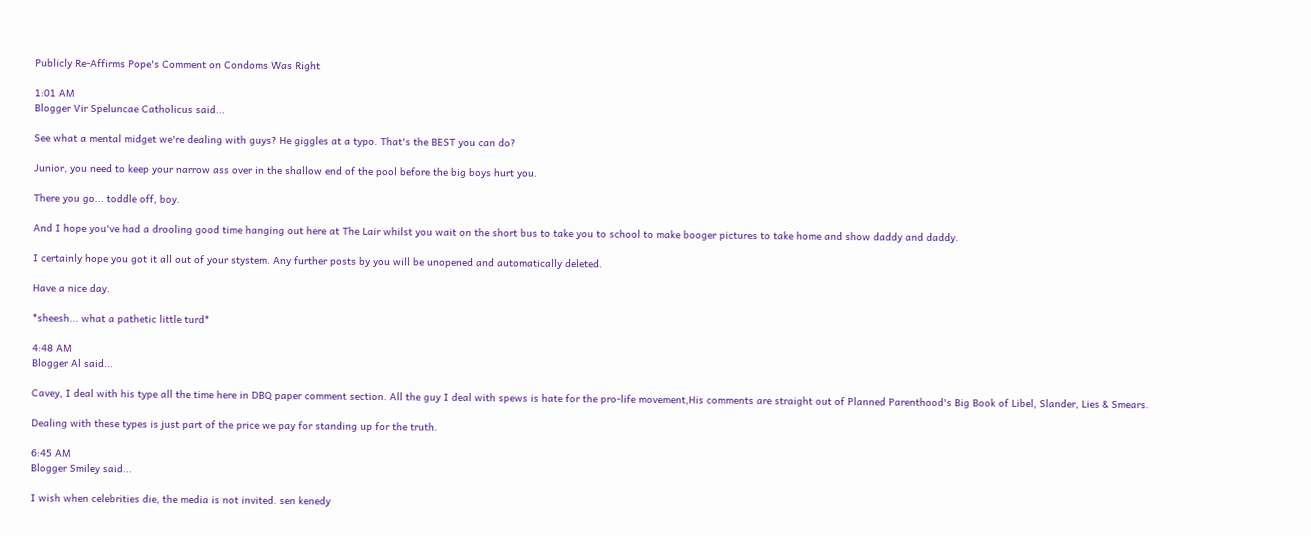Publicly Re-Affirms Pope's Comment on Condoms Was Right

1:01 AM
Blogger Vir Speluncae Catholicus said...

See what a mental midget we're dealing with guys? He giggles at a typo. That's the BEST you can do?

Junior, you need to keep your narrow ass over in the shallow end of the pool before the big boys hurt you.

There you go... toddle off, boy.

And I hope you've had a drooling good time hanging out here at The Lair whilst you wait on the short bus to take you to school to make booger pictures to take home and show daddy and daddy.

I certainly hope you got it all out of your stystem. Any further posts by you will be unopened and automatically deleted.

Have a nice day.

*sheesh... what a pathetic little turd*

4:48 AM
Blogger Al said...

Cavey, I deal with his type all the time here in DBQ paper comment section. All the guy I deal with spews is hate for the pro-life movement,His comments are straight out of Planned Parenthood's Big Book of Libel, Slander, Lies & Smears.

Dealing with these types is just part of the price we pay for standing up for the truth.

6:45 AM
Blogger Smiley said...

I wish when celebrities die, the media is not invited. sen kenedy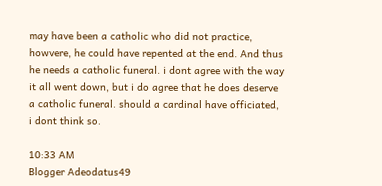may have been a catholic who did not practice, howvere, he could have repented at the end. And thus he needs a catholic funeral. i dont agree with the way it all went down, but i do agree that he does deserve a catholic funeral. should a cardinal have officiated, i dont think so.

10:33 AM
Blogger Adeodatus49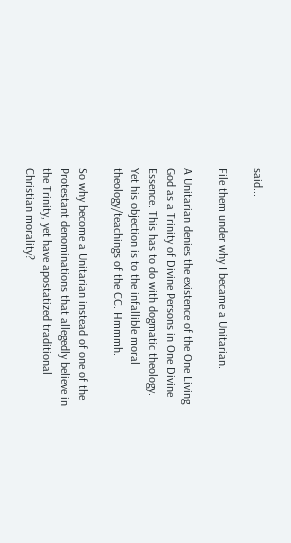said...

File them under why I became a Unitarian.

A Unitarian denies the existence of the One Living God as a Trinity of Divine Persons in One Divine Essence. This has to do with dogmatic theology. Yet his objection is to the infallible moral theology/teachings of the CC. Hmmmh.

So why become a Unitarian instead of one of the Protestant denominations that allegedly believe in the Trinity, yet have apostatized traditional Christian morality?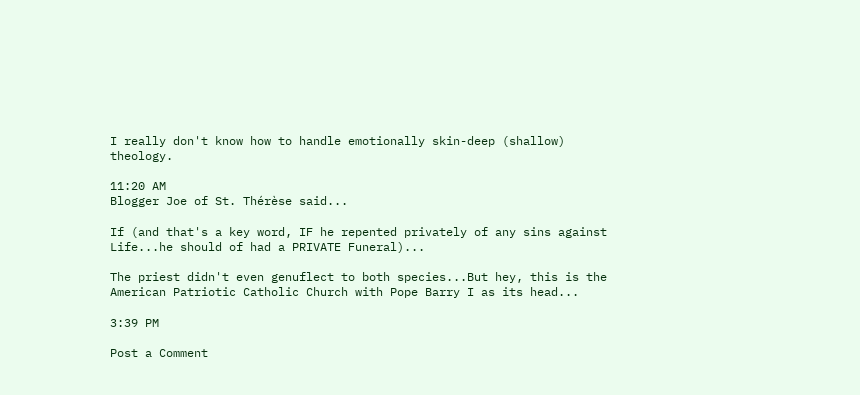I really don't know how to handle emotionally skin-deep (shallow) theology.

11:20 AM
Blogger Joe of St. Thérèse said...

If (and that's a key word, IF he repented privately of any sins against Life...he should of had a PRIVATE Funeral)...

The priest didn't even genuflect to both species...But hey, this is the American Patriotic Catholic Church with Pope Barry I as its head...

3:39 PM

Post a Comment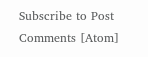Subscribe to Post Comments [Atom]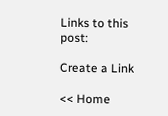Links to this post:

Create a Link

<< Home